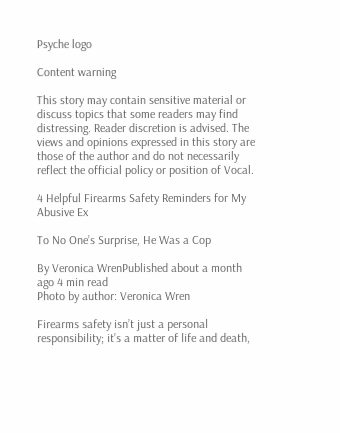Psyche logo

Content warning

This story may contain sensitive material or discuss topics that some readers may find distressing. Reader discretion is advised. The views and opinions expressed in this story are those of the author and do not necessarily reflect the official policy or position of Vocal.

4 Helpful Firearms Safety Reminders for My Abusive Ex

To No One’s Surprise, He Was a Cop

By Veronica WrenPublished about a month ago 4 min read
Photo by author: Veronica Wren

Firearms safety isn’t just a personal responsibility; it’s a matter of life and death,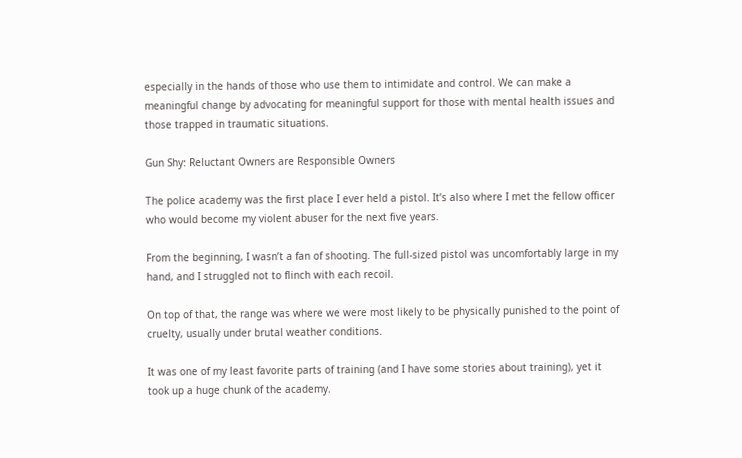especially in the hands of those who use them to intimidate and control. We can make a meaningful change by advocating for meaningful support for those with mental health issues and those trapped in traumatic situations.

Gun Shy: Reluctant Owners are Responsible Owners

The police academy was the first place I ever held a pistol. It’s also where I met the fellow officer who would become my violent abuser for the next five years.

From the beginning, I wasn’t a fan of shooting. The full-sized pistol was uncomfortably large in my hand, and I struggled not to flinch with each recoil.

On top of that, the range was where we were most likely to be physically punished to the point of cruelty, usually under brutal weather conditions.

It was one of my least favorite parts of training (and I have some stories about training), yet it took up a huge chunk of the academy.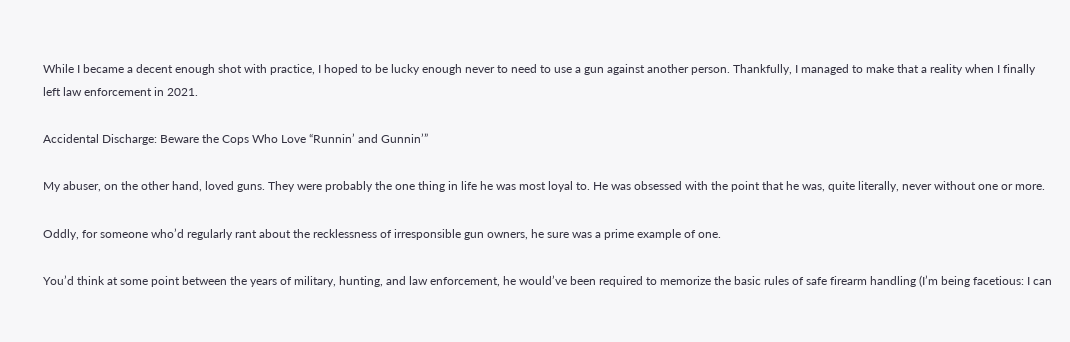While I became a decent enough shot with practice, I hoped to be lucky enough never to need to use a gun against another person. Thankfully, I managed to make that a reality when I finally left law enforcement in 2021.

Accidental Discharge: Beware the Cops Who Love “Runnin’ and Gunnin’”

My abuser, on the other hand, loved guns. They were probably the one thing in life he was most loyal to. He was obsessed with the point that he was, quite literally, never without one or more.

Oddly, for someone who’d regularly rant about the recklessness of irresponsible gun owners, he sure was a prime example of one.

You’d think at some point between the years of military, hunting, and law enforcement, he would’ve been required to memorize the basic rules of safe firearm handling (I’m being facetious: I can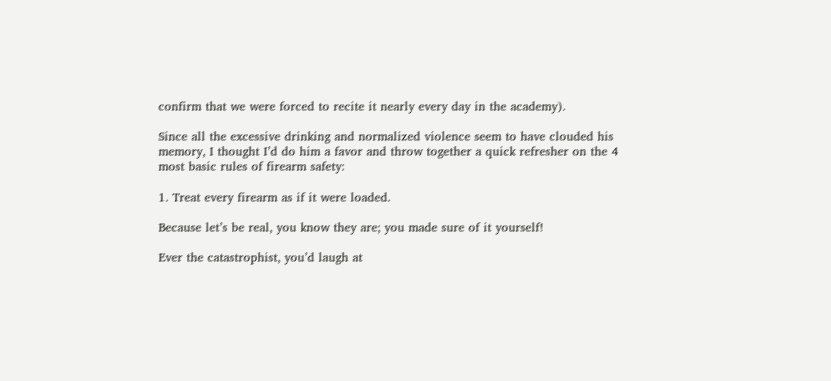confirm that we were forced to recite it nearly every day in the academy).

Since all the excessive drinking and normalized violence seem to have clouded his memory, I thought I’d do him a favor and throw together a quick refresher on the 4 most basic rules of firearm safety:

1. Treat every firearm as if it were loaded.

Because let’s be real, you know they are; you made sure of it yourself!

Ever the catastrophist, you’d laugh at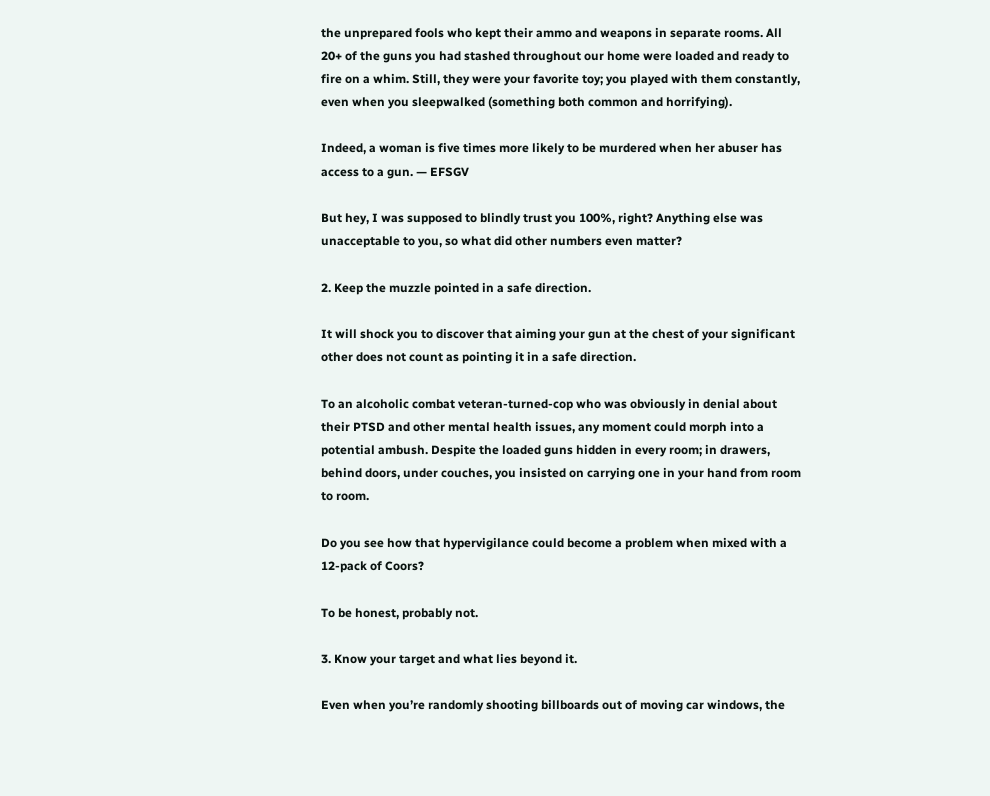the unprepared fools who kept their ammo and weapons in separate rooms. All 20+ of the guns you had stashed throughout our home were loaded and ready to fire on a whim. Still, they were your favorite toy; you played with them constantly, even when you sleepwalked (something both common and horrifying).

Indeed, a woman is five times more likely to be murdered when her abuser has access to a gun. — EFSGV

But hey, I was supposed to blindly trust you 100%, right? Anything else was unacceptable to you, so what did other numbers even matter?

2. Keep the muzzle pointed in a safe direction.

It will shock you to discover that aiming your gun at the chest of your significant other does not count as pointing it in a safe direction.

To an alcoholic combat veteran-turned-cop who was obviously in denial about their PTSD and other mental health issues, any moment could morph into a potential ambush. Despite the loaded guns hidden in every room; in drawers, behind doors, under couches, you insisted on carrying one in your hand from room to room.

Do you see how that hypervigilance could become a problem when mixed with a 12-pack of Coors?

To be honest, probably not.

3. Know your target and what lies beyond it.

Even when you’re randomly shooting billboards out of moving car windows, the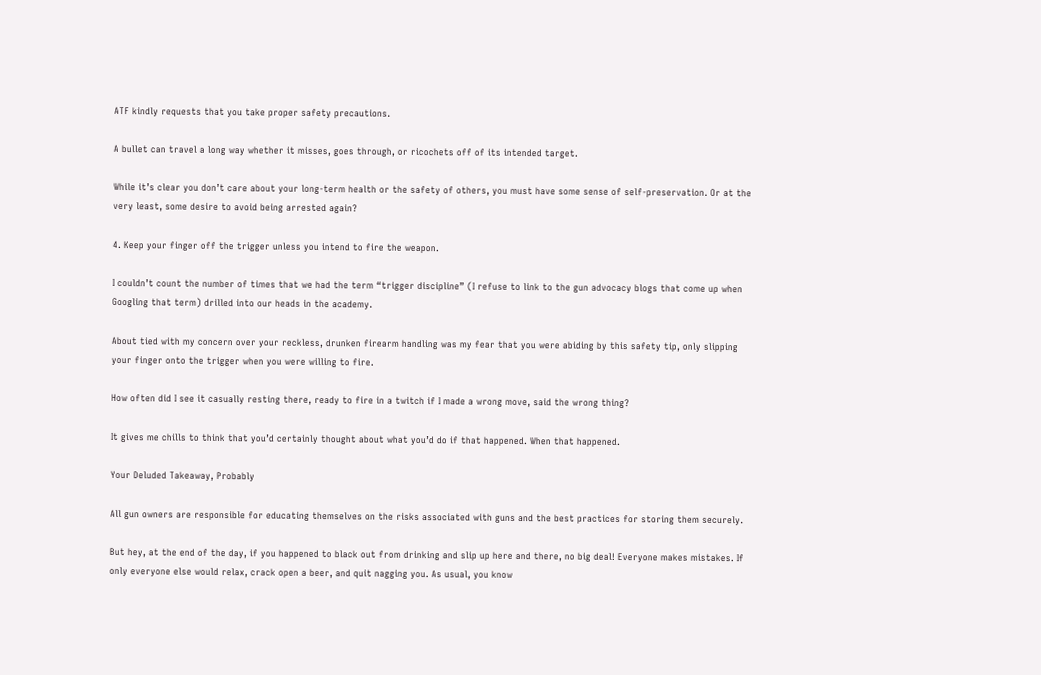ATF kindly requests that you take proper safety precautions.

A bullet can travel a long way whether it misses, goes through, or ricochets off of its intended target.

While it’s clear you don’t care about your long-term health or the safety of others, you must have some sense of self-preservation. Or at the very least, some desire to avoid being arrested again?

4. Keep your finger off the trigger unless you intend to fire the weapon.

I couldn’t count the number of times that we had the term “trigger discipline” (I refuse to link to the gun advocacy blogs that come up when Googling that term) drilled into our heads in the academy.

About tied with my concern over your reckless, drunken firearm handling was my fear that you were abiding by this safety tip, only slipping your finger onto the trigger when you were willing to fire.

How often did I see it casually resting there, ready to fire in a twitch if I made a wrong move, said the wrong thing?

It gives me chills to think that you’d certainly thought about what you’d do if that happened. When that happened.

Your Deluded Takeaway, Probably

All gun owners are responsible for educating themselves on the risks associated with guns and the best practices for storing them securely.

But hey, at the end of the day, if you happened to black out from drinking and slip up here and there, no big deal! Everyone makes mistakes. If only everyone else would relax, crack open a beer, and quit nagging you. As usual, you know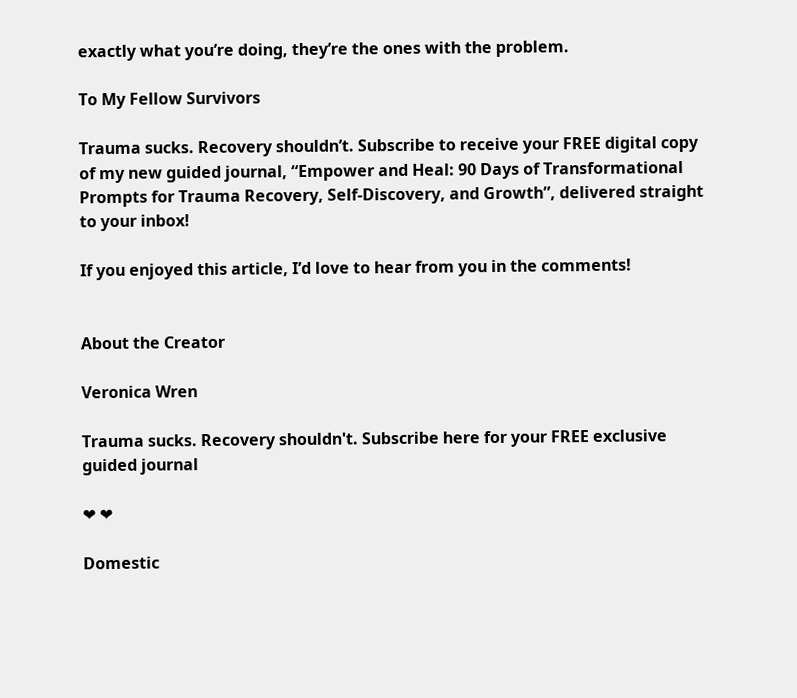exactly what you’re doing, they’re the ones with the problem.

To My Fellow Survivors

Trauma sucks. Recovery shouldn’t. Subscribe to receive your FREE digital copy of my new guided journal, “Empower and Heal: 90 Days of Transformational Prompts for Trauma Recovery, Self-Discovery, and Growth”, delivered straight to your inbox!

If you enjoyed this article, I’d love to hear from you in the comments!


About the Creator

Veronica Wren

Trauma sucks. Recovery shouldn't. Subscribe here for your FREE exclusive guided journal

❤ ❤

Domestic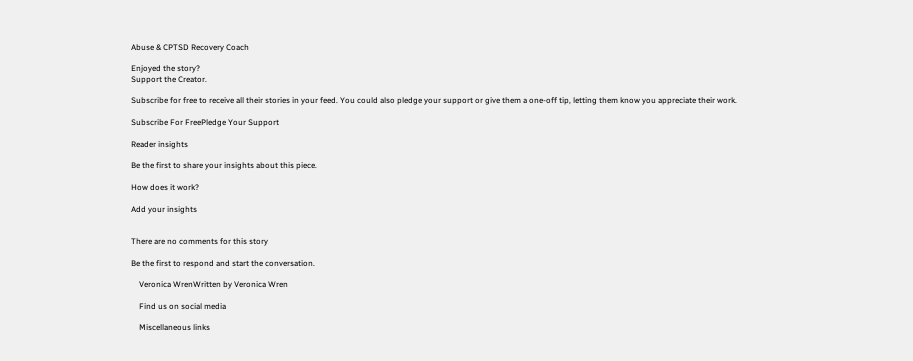Abuse & CPTSD Recovery Coach

Enjoyed the story?
Support the Creator.

Subscribe for free to receive all their stories in your feed. You could also pledge your support or give them a one-off tip, letting them know you appreciate their work.

Subscribe For FreePledge Your Support

Reader insights

Be the first to share your insights about this piece.

How does it work?

Add your insights


There are no comments for this story

Be the first to respond and start the conversation.

    Veronica WrenWritten by Veronica Wren

    Find us on social media

    Miscellaneous links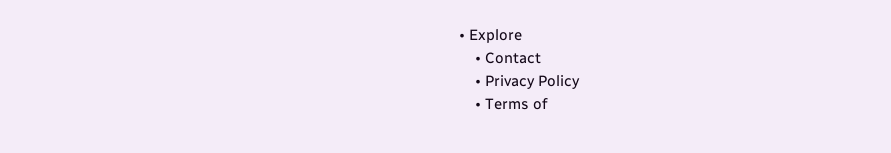• Explore
    • Contact
    • Privacy Policy
    • Terms of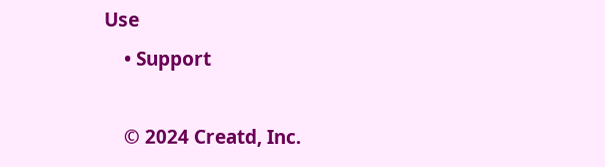Use
    • Support

    © 2024 Creatd, Inc.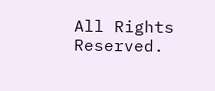All Rights Reserved.